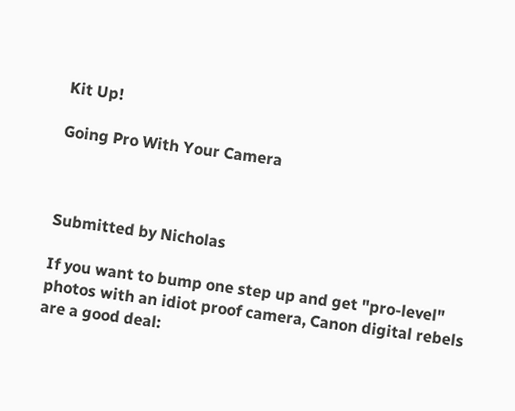Kit Up!

Going Pro With Your Camera



Submitted by Nicholas

If you want to bump one step up and get "pro-level" photos with an idiot proof camera, Canon digital rebels are a good deal: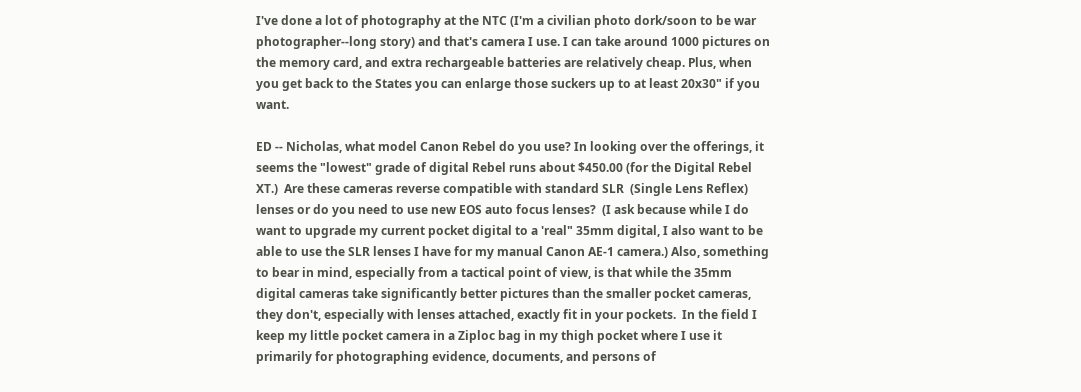I've done a lot of photography at the NTC (I'm a civilian photo dork/soon to be war photographer--long story) and that's camera I use. I can take around 1000 pictures on the memory card, and extra rechargeable batteries are relatively cheap. Plus, when you get back to the States you can enlarge those suckers up to at least 20x30" if you want.

ED -- Nicholas, what model Canon Rebel do you use? In looking over the offerings, it seems the "lowest" grade of digital Rebel runs about $450.00 (for the Digital Rebel XT.)  Are these cameras reverse compatible with standard SLR  (Single Lens Reflex) lenses or do you need to use new EOS auto focus lenses?  (I ask because while I do want to upgrade my current pocket digital to a 'real" 35mm digital, I also want to be able to use the SLR lenses I have for my manual Canon AE-1 camera.) Also, something to bear in mind, especially from a tactical point of view, is that while the 35mm digital cameras take significantly better pictures than the smaller pocket cameras, they don't, especially with lenses attached, exactly fit in your pockets.  In the field I keep my little pocket camera in a Ziploc bag in my thigh pocket where I use it primarily for photographing evidence, documents, and persons of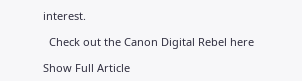interest.

  Check out the Canon Digital Rebel here

Show Full Article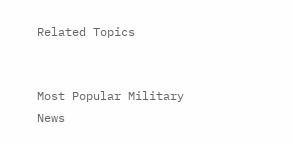Related Topics


Most Popular Military News